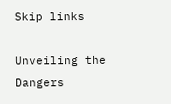Skip links

Unveiling the Dangers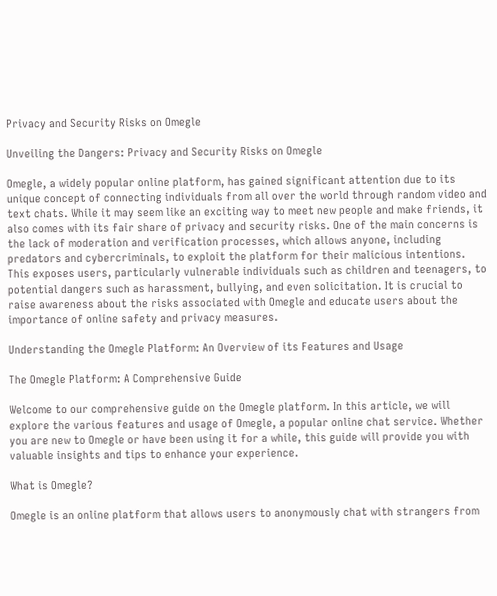Privacy and Security Risks on Omegle

Unveiling the Dangers: Privacy and Security Risks on Omegle

Omegle, a widely popular online platform, has gained significant attention due to its unique concept of connecting individuals from all over the world through random video and text chats. While it may seem like an exciting way to meet new people and make friends, it also comes with its fair share of privacy and security risks. One of the main concerns is the lack of moderation and verification processes, which allows anyone, including predators and cybercriminals, to exploit the platform for their malicious intentions. This exposes users, particularly vulnerable individuals such as children and teenagers, to potential dangers such as harassment, bullying, and even solicitation. It is crucial to raise awareness about the risks associated with Omegle and educate users about the importance of online safety and privacy measures.

Understanding the Omegle Platform: An Overview of its Features and Usage

The Omegle Platform: A Comprehensive Guide

Welcome to our comprehensive guide on the Omegle platform. In this article, we will explore the various features and usage of Omegle, a popular online chat service. Whether you are new to Omegle or have been using it for a while, this guide will provide you with valuable insights and tips to enhance your experience.

What is Omegle?

Omegle is an online platform that allows users to anonymously chat with strangers from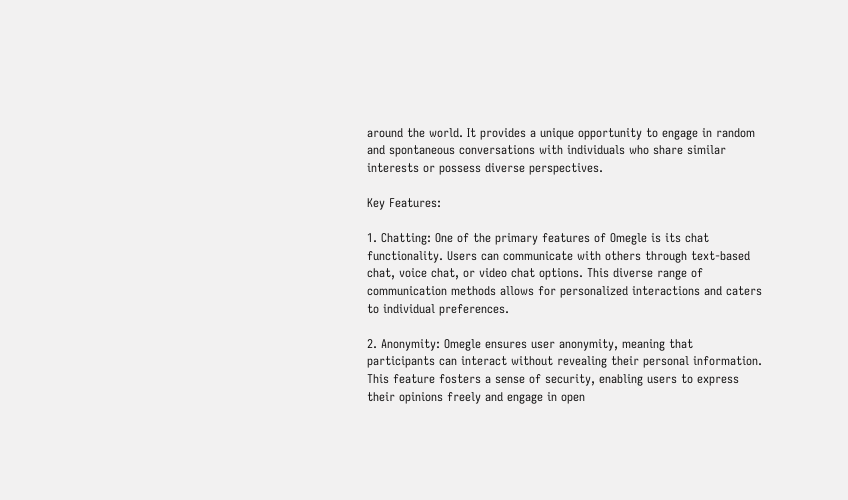around the world. It provides a unique opportunity to engage in random and spontaneous conversations with individuals who share similar interests or possess diverse perspectives.

Key Features:

1. Chatting: One of the primary features of Omegle is its chat functionality. Users can communicate with others through text-based chat, voice chat, or video chat options. This diverse range of communication methods allows for personalized interactions and caters to individual preferences.

2. Anonymity: Omegle ensures user anonymity, meaning that participants can interact without revealing their personal information. This feature fosters a sense of security, enabling users to express their opinions freely and engage in open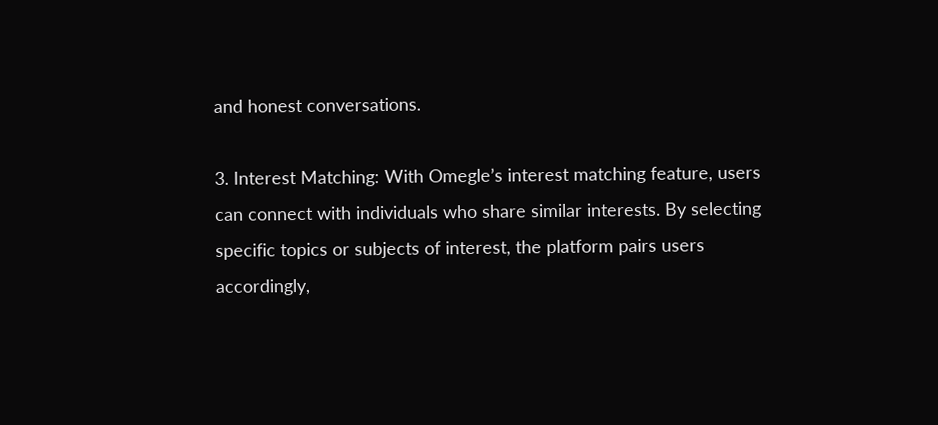and honest conversations.

3. Interest Matching: With Omegle’s interest matching feature, users can connect with individuals who share similar interests. By selecting specific topics or subjects of interest, the platform pairs users accordingly,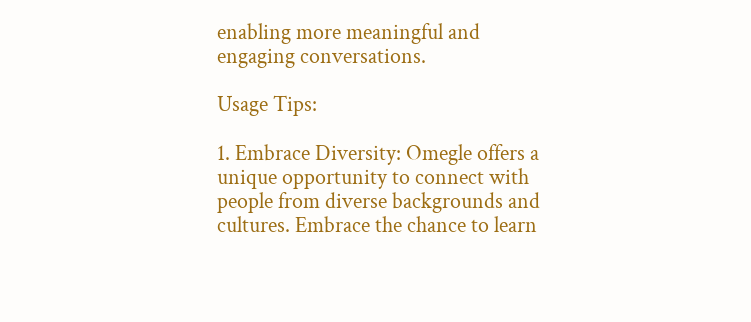enabling more meaningful and engaging conversations.

Usage Tips:

1. Embrace Diversity: Omegle offers a unique opportunity to connect with people from diverse backgrounds and cultures. Embrace the chance to learn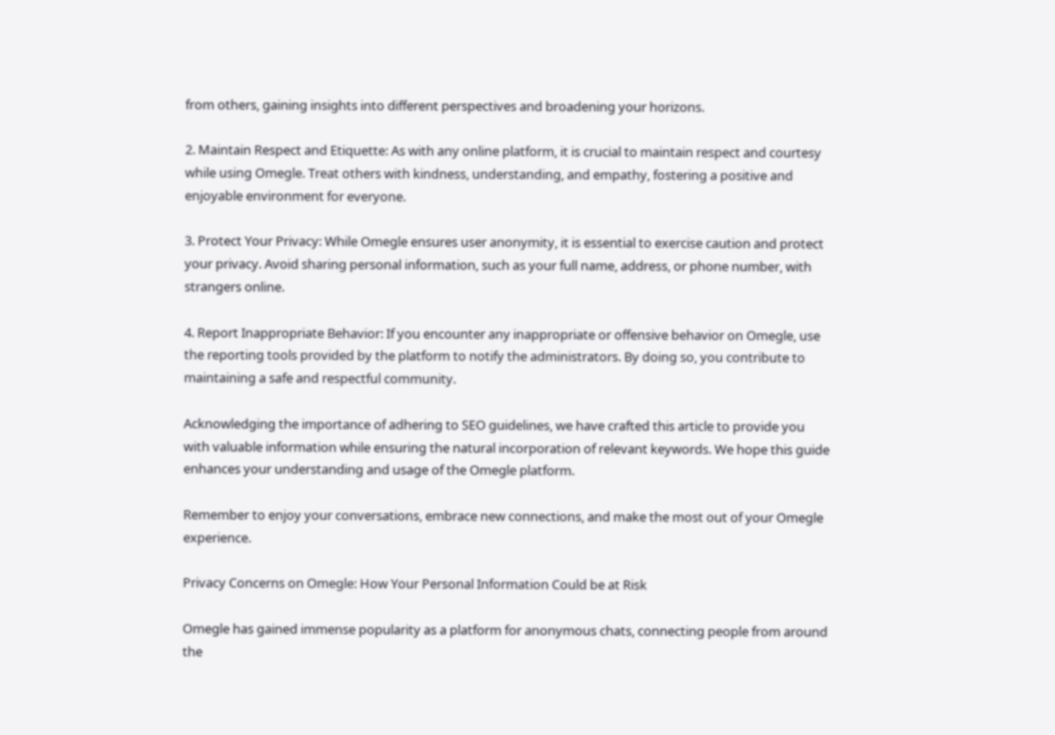from others, gaining insights into different perspectives and broadening your horizons.

2. Maintain Respect and Etiquette: As with any online platform, it is crucial to maintain respect and courtesy while using Omegle. Treat others with kindness, understanding, and empathy, fostering a positive and enjoyable environment for everyone.

3. Protect Your Privacy: While Omegle ensures user anonymity, it is essential to exercise caution and protect your privacy. Avoid sharing personal information, such as your full name, address, or phone number, with strangers online.

4. Report Inappropriate Behavior: If you encounter any inappropriate or offensive behavior on Omegle, use the reporting tools provided by the platform to notify the administrators. By doing so, you contribute to maintaining a safe and respectful community.

Acknowledging the importance of adhering to SEO guidelines, we have crafted this article to provide you with valuable information while ensuring the natural incorporation of relevant keywords. We hope this guide enhances your understanding and usage of the Omegle platform.

Remember to enjoy your conversations, embrace new connections, and make the most out of your Omegle experience.

Privacy Concerns on Omegle: How Your Personal Information Could be at Risk

Omegle has gained immense popularity as a platform for anonymous chats, connecting people from around the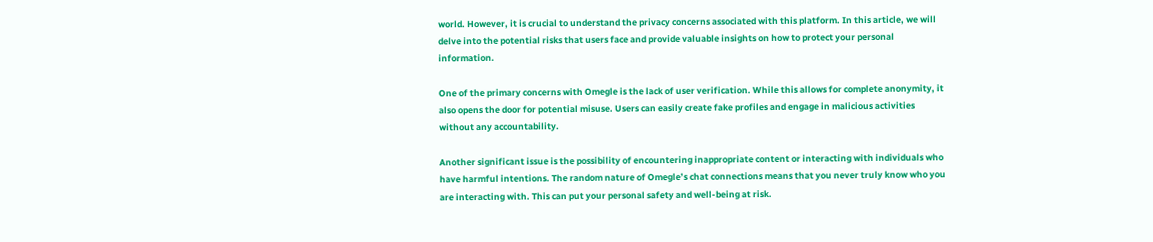world. However, it is crucial to understand the privacy concerns associated with this platform. In this article, we will delve into the potential risks that users face and provide valuable insights on how to protect your personal information.

One of the primary concerns with Omegle is the lack of user verification. While this allows for complete anonymity, it also opens the door for potential misuse. Users can easily create fake profiles and engage in malicious activities without any accountability.

Another significant issue is the possibility of encountering inappropriate content or interacting with individuals who have harmful intentions. The random nature of Omegle’s chat connections means that you never truly know who you are interacting with. This can put your personal safety and well-being at risk.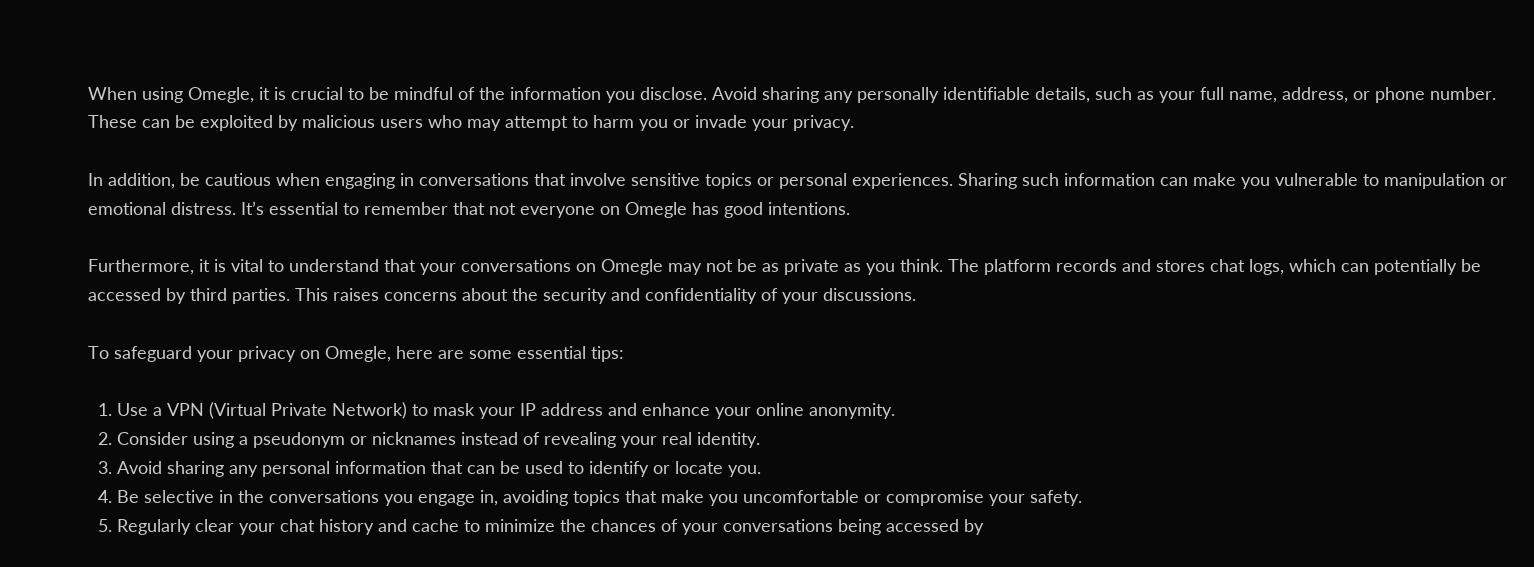When using Omegle, it is crucial to be mindful of the information you disclose. Avoid sharing any personally identifiable details, such as your full name, address, or phone number. These can be exploited by malicious users who may attempt to harm you or invade your privacy.

In addition, be cautious when engaging in conversations that involve sensitive topics or personal experiences. Sharing such information can make you vulnerable to manipulation or emotional distress. It’s essential to remember that not everyone on Omegle has good intentions.

Furthermore, it is vital to understand that your conversations on Omegle may not be as private as you think. The platform records and stores chat logs, which can potentially be accessed by third parties. This raises concerns about the security and confidentiality of your discussions.

To safeguard your privacy on Omegle, here are some essential tips:

  1. Use a VPN (Virtual Private Network) to mask your IP address and enhance your online anonymity.
  2. Consider using a pseudonym or nicknames instead of revealing your real identity.
  3. Avoid sharing any personal information that can be used to identify or locate you.
  4. Be selective in the conversations you engage in, avoiding topics that make you uncomfortable or compromise your safety.
  5. Regularly clear your chat history and cache to minimize the chances of your conversations being accessed by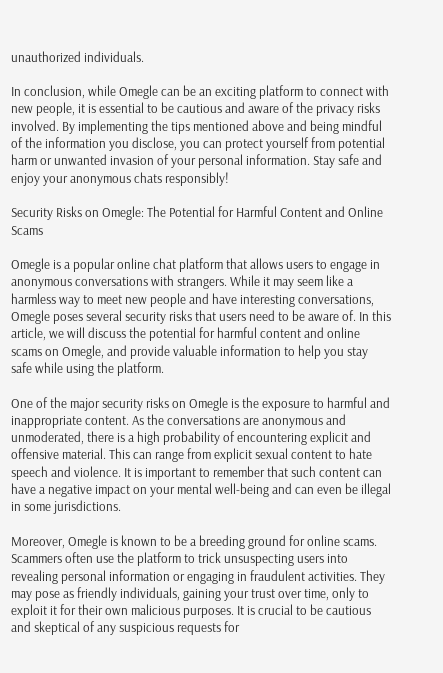unauthorized individuals.

In conclusion, while Omegle can be an exciting platform to connect with new people, it is essential to be cautious and aware of the privacy risks involved. By implementing the tips mentioned above and being mindful of the information you disclose, you can protect yourself from potential harm or unwanted invasion of your personal information. Stay safe and enjoy your anonymous chats responsibly!

Security Risks on Omegle: The Potential for Harmful Content and Online Scams

Omegle is a popular online chat platform that allows users to engage in anonymous conversations with strangers. While it may seem like a harmless way to meet new people and have interesting conversations, Omegle poses several security risks that users need to be aware of. In this article, we will discuss the potential for harmful content and online scams on Omegle, and provide valuable information to help you stay safe while using the platform.

One of the major security risks on Omegle is the exposure to harmful and inappropriate content. As the conversations are anonymous and unmoderated, there is a high probability of encountering explicit and offensive material. This can range from explicit sexual content to hate speech and violence. It is important to remember that such content can have a negative impact on your mental well-being and can even be illegal in some jurisdictions.

Moreover, Omegle is known to be a breeding ground for online scams. Scammers often use the platform to trick unsuspecting users into revealing personal information or engaging in fraudulent activities. They may pose as friendly individuals, gaining your trust over time, only to exploit it for their own malicious purposes. It is crucial to be cautious and skeptical of any suspicious requests for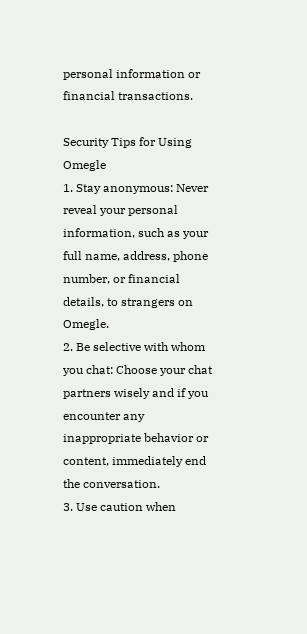personal information or financial transactions.

Security Tips for Using Omegle
1. Stay anonymous: Never reveal your personal information, such as your full name, address, phone number, or financial details, to strangers on Omegle.
2. Be selective with whom you chat: Choose your chat partners wisely and if you encounter any inappropriate behavior or content, immediately end the conversation.
3. Use caution when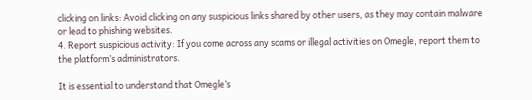clicking on links: Avoid clicking on any suspicious links shared by other users, as they may contain malware or lead to phishing websites.
4. Report suspicious activity: If you come across any scams or illegal activities on Omegle, report them to the platform’s administrators.

It is essential to understand that Omegle’s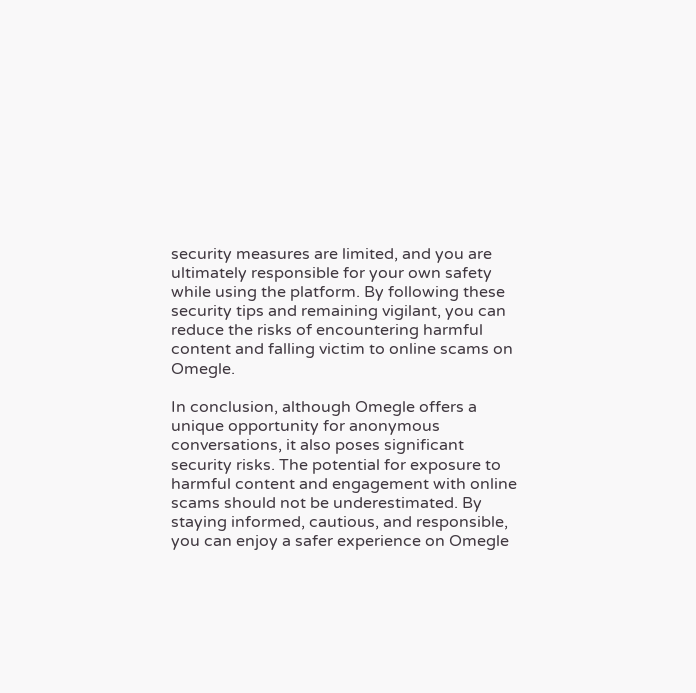security measures are limited, and you are ultimately responsible for your own safety while using the platform. By following these security tips and remaining vigilant, you can reduce the risks of encountering harmful content and falling victim to online scams on Omegle.

In conclusion, although Omegle offers a unique opportunity for anonymous conversations, it also poses significant security risks. The potential for exposure to harmful content and engagement with online scams should not be underestimated. By staying informed, cautious, and responsible, you can enjoy a safer experience on Omegle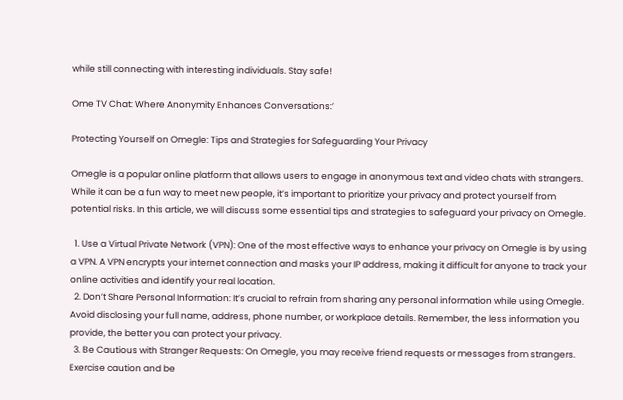while still connecting with interesting individuals. Stay safe!

Ome TV Chat: Where Anonymity Enhances Conversations:’

Protecting Yourself on Omegle: Tips and Strategies for Safeguarding Your Privacy

Omegle is a popular online platform that allows users to engage in anonymous text and video chats with strangers. While it can be a fun way to meet new people, it’s important to prioritize your privacy and protect yourself from potential risks. In this article, we will discuss some essential tips and strategies to safeguard your privacy on Omegle.

  1. Use a Virtual Private Network (VPN): One of the most effective ways to enhance your privacy on Omegle is by using a VPN. A VPN encrypts your internet connection and masks your IP address, making it difficult for anyone to track your online activities and identify your real location.
  2. Don’t Share Personal Information: It’s crucial to refrain from sharing any personal information while using Omegle. Avoid disclosing your full name, address, phone number, or workplace details. Remember, the less information you provide, the better you can protect your privacy.
  3. Be Cautious with Stranger Requests: On Omegle, you may receive friend requests or messages from strangers. Exercise caution and be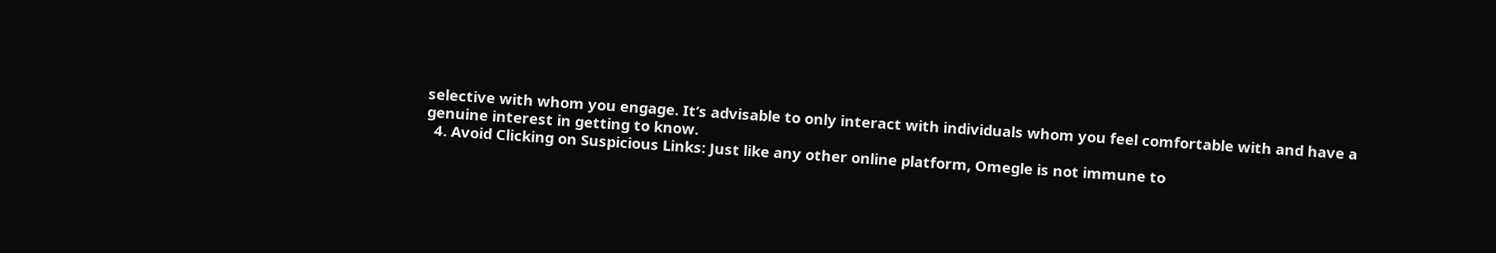selective with whom you engage. It’s advisable to only interact with individuals whom you feel comfortable with and have a genuine interest in getting to know.
  4. Avoid Clicking on Suspicious Links: Just like any other online platform, Omegle is not immune to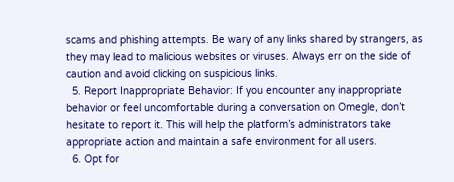scams and phishing attempts. Be wary of any links shared by strangers, as they may lead to malicious websites or viruses. Always err on the side of caution and avoid clicking on suspicious links.
  5. Report Inappropriate Behavior: If you encounter any inappropriate behavior or feel uncomfortable during a conversation on Omegle, don’t hesitate to report it. This will help the platform’s administrators take appropriate action and maintain a safe environment for all users.
  6. Opt for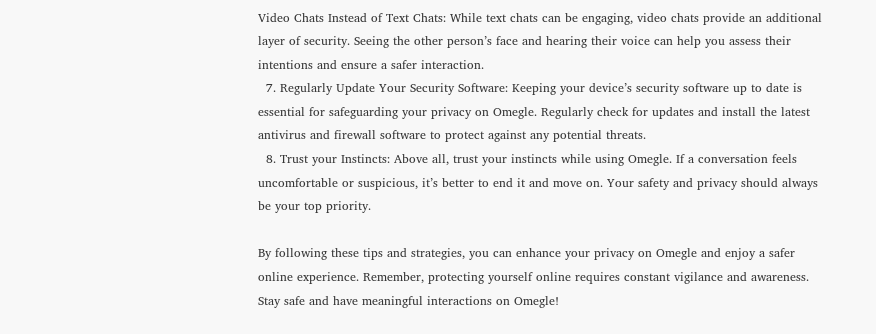Video Chats Instead of Text Chats: While text chats can be engaging, video chats provide an additional layer of security. Seeing the other person’s face and hearing their voice can help you assess their intentions and ensure a safer interaction.
  7. Regularly Update Your Security Software: Keeping your device’s security software up to date is essential for safeguarding your privacy on Omegle. Regularly check for updates and install the latest antivirus and firewall software to protect against any potential threats.
  8. Trust your Instincts: Above all, trust your instincts while using Omegle. If a conversation feels uncomfortable or suspicious, it’s better to end it and move on. Your safety and privacy should always be your top priority.

By following these tips and strategies, you can enhance your privacy on Omegle and enjoy a safer online experience. Remember, protecting yourself online requires constant vigilance and awareness. Stay safe and have meaningful interactions on Omegle!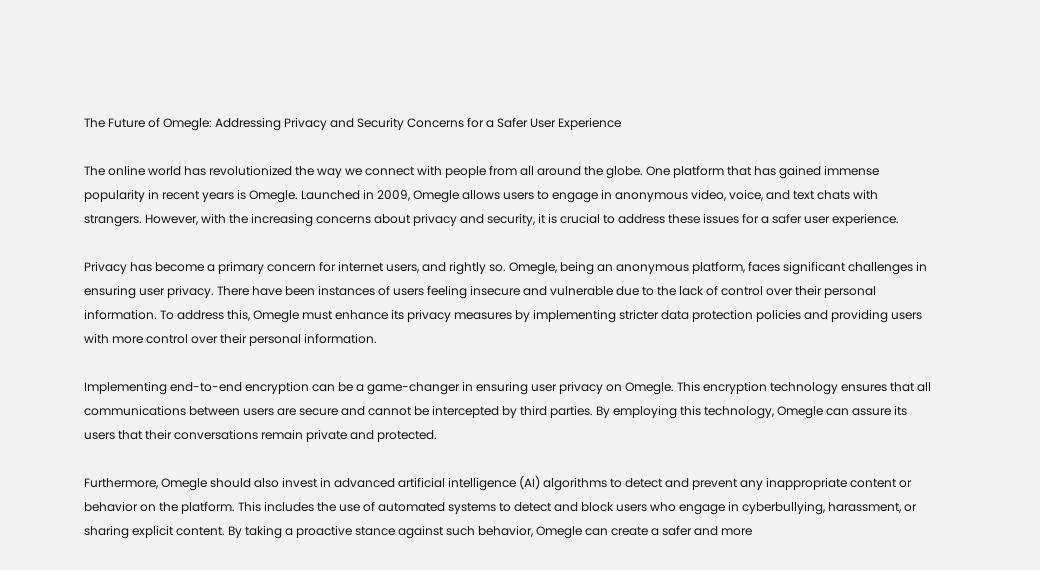The Future of Omegle: Addressing Privacy and Security Concerns for a Safer User Experience

The online world has revolutionized the way we connect with people from all around the globe. One platform that has gained immense popularity in recent years is Omegle. Launched in 2009, Omegle allows users to engage in anonymous video, voice, and text chats with strangers. However, with the increasing concerns about privacy and security, it is crucial to address these issues for a safer user experience.

Privacy has become a primary concern for internet users, and rightly so. Omegle, being an anonymous platform, faces significant challenges in ensuring user privacy. There have been instances of users feeling insecure and vulnerable due to the lack of control over their personal information. To address this, Omegle must enhance its privacy measures by implementing stricter data protection policies and providing users with more control over their personal information.

Implementing end-to-end encryption can be a game-changer in ensuring user privacy on Omegle. This encryption technology ensures that all communications between users are secure and cannot be intercepted by third parties. By employing this technology, Omegle can assure its users that their conversations remain private and protected.

Furthermore, Omegle should also invest in advanced artificial intelligence (AI) algorithms to detect and prevent any inappropriate content or behavior on the platform. This includes the use of automated systems to detect and block users who engage in cyberbullying, harassment, or sharing explicit content. By taking a proactive stance against such behavior, Omegle can create a safer and more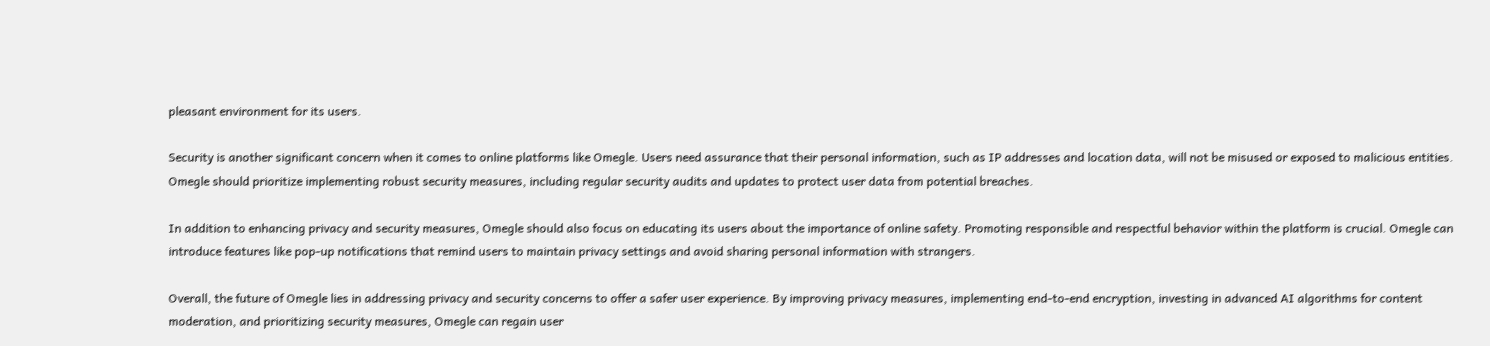pleasant environment for its users.

Security is another significant concern when it comes to online platforms like Omegle. Users need assurance that their personal information, such as IP addresses and location data, will not be misused or exposed to malicious entities. Omegle should prioritize implementing robust security measures, including regular security audits and updates to protect user data from potential breaches.

In addition to enhancing privacy and security measures, Omegle should also focus on educating its users about the importance of online safety. Promoting responsible and respectful behavior within the platform is crucial. Omegle can introduce features like pop-up notifications that remind users to maintain privacy settings and avoid sharing personal information with strangers.

Overall, the future of Omegle lies in addressing privacy and security concerns to offer a safer user experience. By improving privacy measures, implementing end-to-end encryption, investing in advanced AI algorithms for content moderation, and prioritizing security measures, Omegle can regain user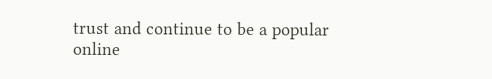trust and continue to be a popular online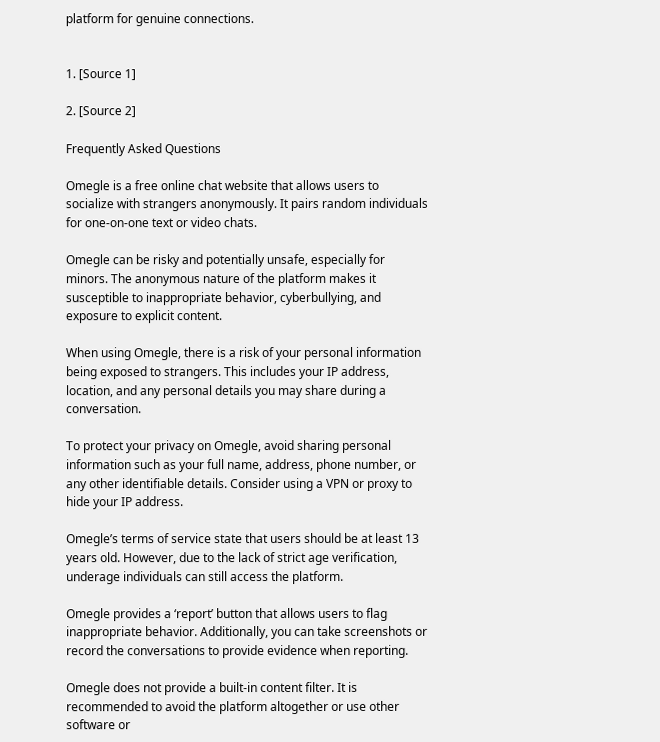platform for genuine connections.


1. [Source 1]

2. [Source 2]

Frequently Asked Questions

Omegle is a free online chat website that allows users to socialize with strangers anonymously. It pairs random individuals for one-on-one text or video chats.

Omegle can be risky and potentially unsafe, especially for minors. The anonymous nature of the platform makes it susceptible to inappropriate behavior, cyberbullying, and exposure to explicit content.

When using Omegle, there is a risk of your personal information being exposed to strangers. This includes your IP address, location, and any personal details you may share during a conversation.

To protect your privacy on Omegle, avoid sharing personal information such as your full name, address, phone number, or any other identifiable details. Consider using a VPN or proxy to hide your IP address.

Omegle’s terms of service state that users should be at least 13 years old. However, due to the lack of strict age verification, underage individuals can still access the platform.

Omegle provides a ‘report’ button that allows users to flag inappropriate behavior. Additionally, you can take screenshots or record the conversations to provide evidence when reporting.

Omegle does not provide a built-in content filter. It is recommended to avoid the platform altogether or use other software or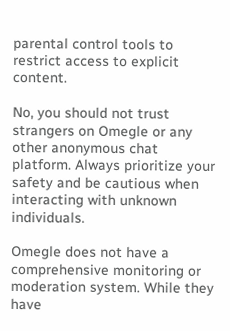parental control tools to restrict access to explicit content.

No, you should not trust strangers on Omegle or any other anonymous chat platform. Always prioritize your safety and be cautious when interacting with unknown individuals.

Omegle does not have a comprehensive monitoring or moderation system. While they have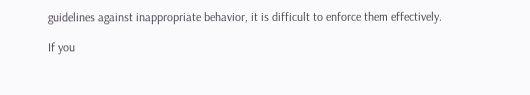guidelines against inappropriate behavior, it is difficult to enforce them effectively.

If you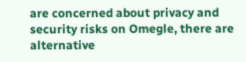are concerned about privacy and security risks on Omegle, there are alternative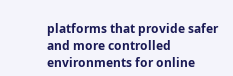platforms that provide safer and more controlled environments for online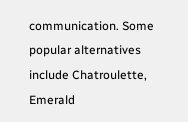communication. Some popular alternatives include Chatroulette, Emerald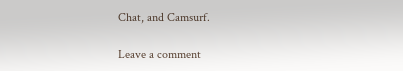Chat, and Camsurf.

Leave a comment